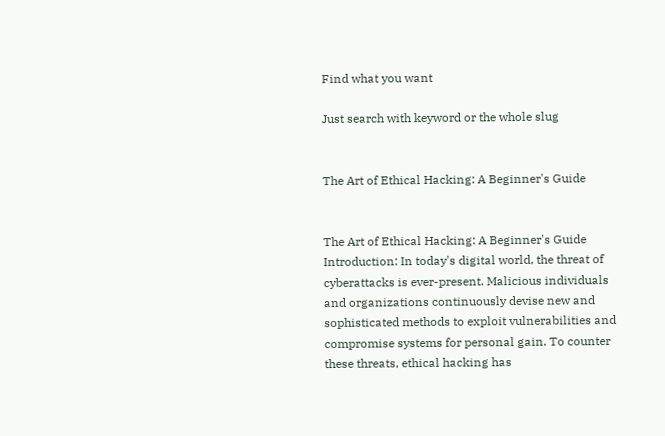Find what you want

Just search with keyword or the whole slug


The Art of Ethical Hacking: A Beginner's Guide


The Art of Ethical Hacking: A Beginner's Guide Introduction: In today's digital world, the threat of cyberattacks is ever-present. Malicious individuals and organizations continuously devise new and sophisticated methods to exploit vulnerabilities and compromise systems for personal gain. To counter these threats, ethical hacking has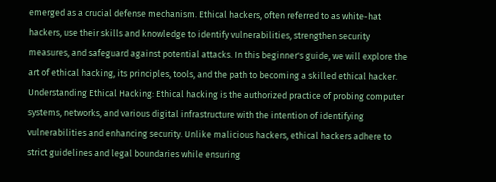emerged as a crucial defense mechanism. Ethical hackers, often referred to as white-hat hackers, use their skills and knowledge to identify vulnerabilities, strengthen security measures, and safeguard against potential attacks. In this beginner's guide, we will explore the art of ethical hacking, its principles, tools, and the path to becoming a skilled ethical hacker. Understanding Ethical Hacking: Ethical hacking is the authorized practice of probing computer systems, networks, and various digital infrastructure with the intention of identifying vulnerabilities and enhancing security. Unlike malicious hackers, ethical hackers adhere to strict guidelines and legal boundaries while ensuring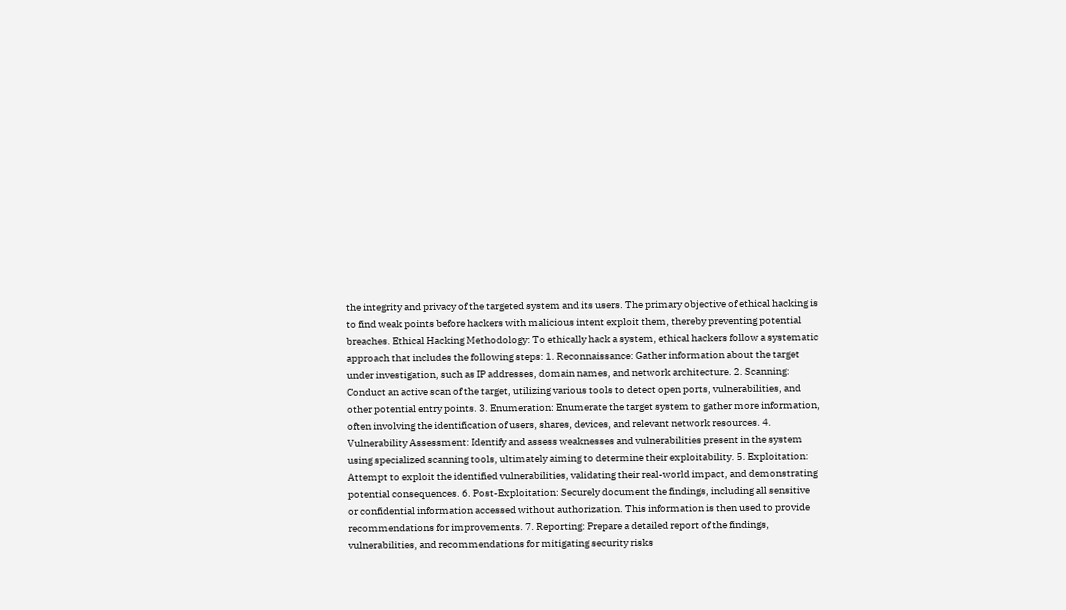the integrity and privacy of the targeted system and its users. The primary objective of ethical hacking is to find weak points before hackers with malicious intent exploit them, thereby preventing potential breaches. Ethical Hacking Methodology: To ethically hack a system, ethical hackers follow a systematic approach that includes the following steps: 1. Reconnaissance: Gather information about the target under investigation, such as IP addresses, domain names, and network architecture. 2. Scanning: Conduct an active scan of the target, utilizing various tools to detect open ports, vulnerabilities, and other potential entry points. 3. Enumeration: Enumerate the target system to gather more information, often involving the identification of users, shares, devices, and relevant network resources. 4. Vulnerability Assessment: Identify and assess weaknesses and vulnerabilities present in the system using specialized scanning tools, ultimately aiming to determine their exploitability. 5. Exploitation: Attempt to exploit the identified vulnerabilities, validating their real-world impact, and demonstrating potential consequences. 6. Post-Exploitation: Securely document the findings, including all sensitive or confidential information accessed without authorization. This information is then used to provide recommendations for improvements. 7. Reporting: Prepare a detailed report of the findings, vulnerabilities, and recommendations for mitigating security risks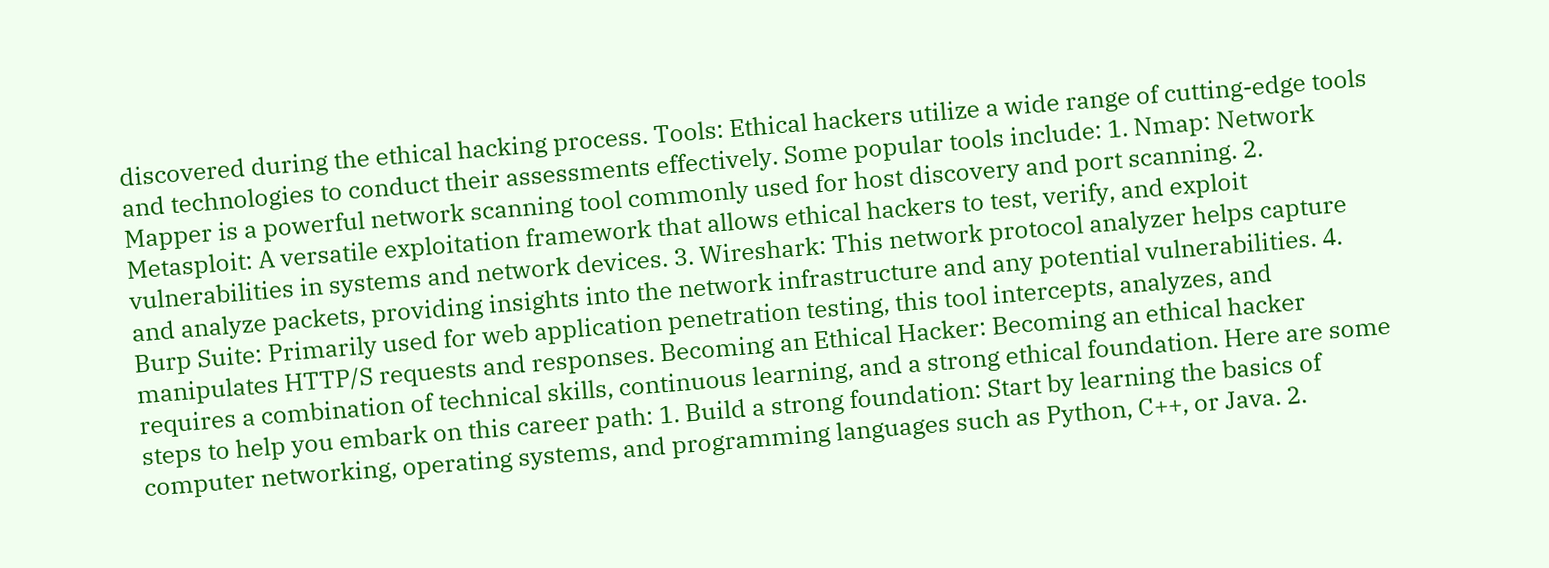discovered during the ethical hacking process. Tools: Ethical hackers utilize a wide range of cutting-edge tools and technologies to conduct their assessments effectively. Some popular tools include: 1. Nmap: Network Mapper is a powerful network scanning tool commonly used for host discovery and port scanning. 2. Metasploit: A versatile exploitation framework that allows ethical hackers to test, verify, and exploit vulnerabilities in systems and network devices. 3. Wireshark: This network protocol analyzer helps capture and analyze packets, providing insights into the network infrastructure and any potential vulnerabilities. 4. Burp Suite: Primarily used for web application penetration testing, this tool intercepts, analyzes, and manipulates HTTP/S requests and responses. Becoming an Ethical Hacker: Becoming an ethical hacker requires a combination of technical skills, continuous learning, and a strong ethical foundation. Here are some steps to help you embark on this career path: 1. Build a strong foundation: Start by learning the basics of computer networking, operating systems, and programming languages such as Python, C++, or Java. 2.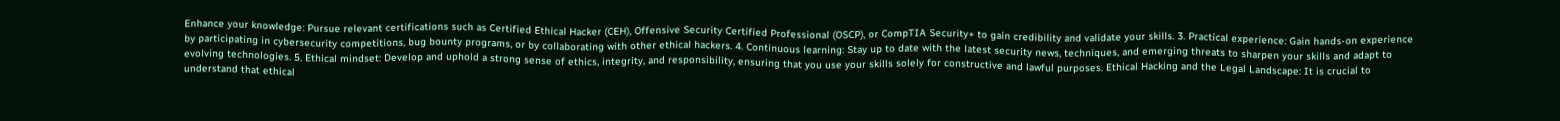Enhance your knowledge: Pursue relevant certifications such as Certified Ethical Hacker (CEH), Offensive Security Certified Professional (OSCP), or CompTIA Security+ to gain credibility and validate your skills. 3. Practical experience: Gain hands-on experience by participating in cybersecurity competitions, bug bounty programs, or by collaborating with other ethical hackers. 4. Continuous learning: Stay up to date with the latest security news, techniques, and emerging threats to sharpen your skills and adapt to evolving technologies. 5. Ethical mindset: Develop and uphold a strong sense of ethics, integrity, and responsibility, ensuring that you use your skills solely for constructive and lawful purposes. Ethical Hacking and the Legal Landscape: It is crucial to understand that ethical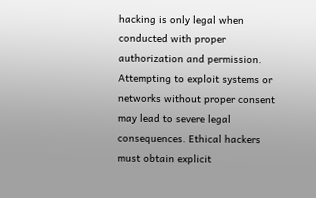hacking is only legal when conducted with proper authorization and permission. Attempting to exploit systems or networks without proper consent may lead to severe legal consequences. Ethical hackers must obtain explicit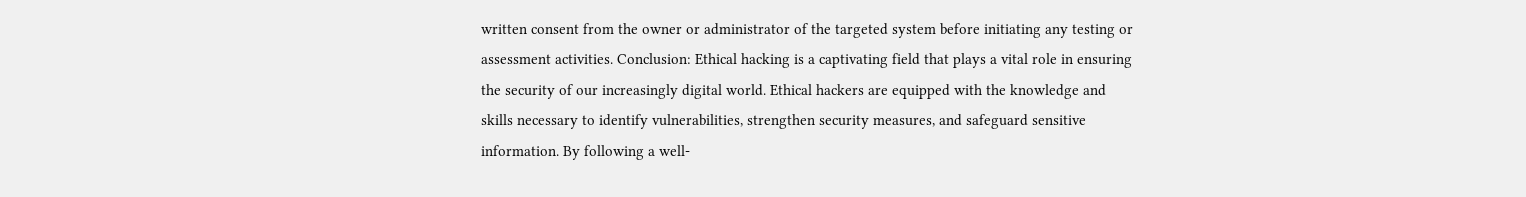written consent from the owner or administrator of the targeted system before initiating any testing or assessment activities. Conclusion: Ethical hacking is a captivating field that plays a vital role in ensuring the security of our increasingly digital world. Ethical hackers are equipped with the knowledge and skills necessary to identify vulnerabilities, strengthen security measures, and safeguard sensitive information. By following a well-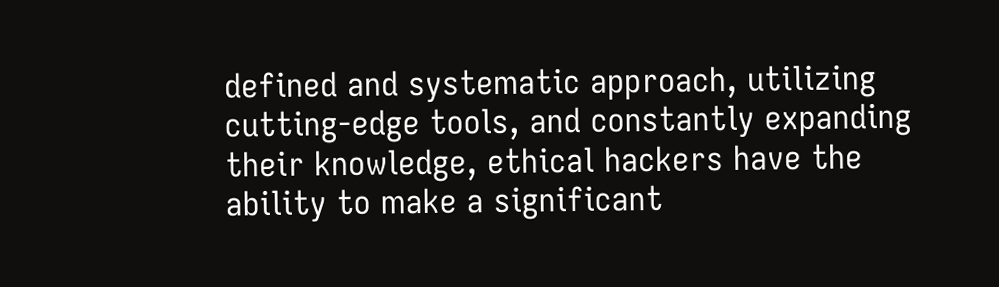defined and systematic approach, utilizing cutting-edge tools, and constantly expanding their knowledge, ethical hackers have the ability to make a significant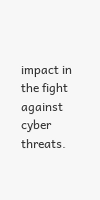impact in the fight against cyber threats.